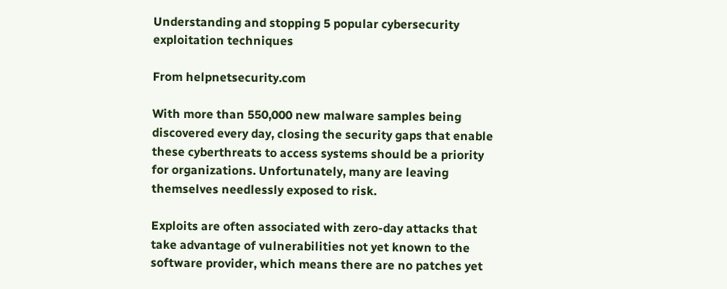Understanding and stopping 5 popular cybersecurity exploitation techniques

From helpnetsecurity.com

With more than 550,000 new malware samples being discovered every day, closing the security gaps that enable these cyberthreats to access systems should be a priority for organizations. Unfortunately, many are leaving themselves needlessly exposed to risk.

Exploits are often associated with zero-day attacks that take advantage of vulnerabilities not yet known to the software provider, which means there are no patches yet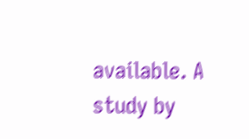available. A study by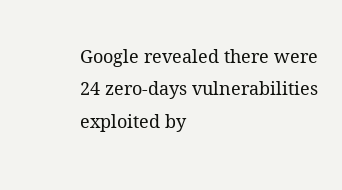Google revealed there were 24 zero-days vulnerabilities exploited by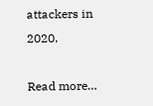attackers in 2020.

Read more…